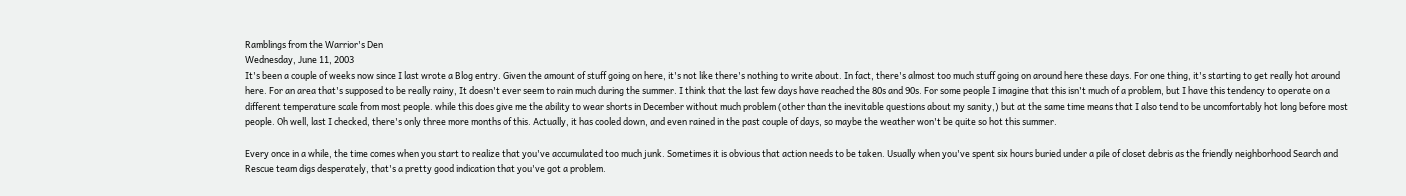Ramblings from the Warrior's Den
Wednesday, June 11, 2003
It's been a couple of weeks now since I last wrote a Blog entry. Given the amount of stuff going on here, it's not like there's nothing to write about. In fact, there's almost too much stuff going on around here these days. For one thing, it's starting to get really hot around here. For an area that's supposed to be really rainy, It doesn't ever seem to rain much during the summer. I think that the last few days have reached the 80s and 90s. For some people I imagine that this isn't much of a problem, but I have this tendency to operate on a different temperature scale from most people. while this does give me the ability to wear shorts in December without much problem (other than the inevitable questions about my sanity,) but at the same time means that I also tend to be uncomfortably hot long before most people. Oh well, last I checked, there's only three more months of this. Actually, it has cooled down, and even rained in the past couple of days, so maybe the weather won't be quite so hot this summer.

Every once in a while, the time comes when you start to realize that you've accumulated too much junk. Sometimes it is obvious that action needs to be taken. Usually when you've spent six hours buried under a pile of closet debris as the friendly neighborhood Search and Rescue team digs desperately, that's a pretty good indication that you've got a problem.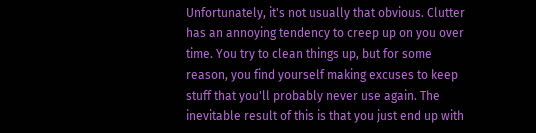Unfortunately, it's not usually that obvious. Clutter has an annoying tendency to creep up on you over time. You try to clean things up, but for some reason, you find yourself making excuses to keep stuff that you'll probably never use again. The inevitable result of this is that you just end up with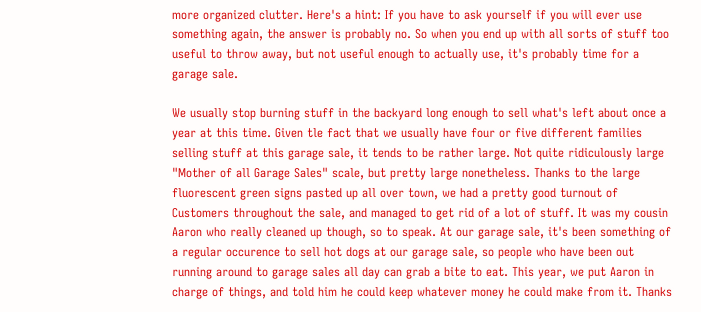more organized clutter. Here's a hint: If you have to ask yourself if you will ever use something again, the answer is probably no. So when you end up with all sorts of stuff too useful to throw away, but not useful enough to actually use, it's probably time for a garage sale.

We usually stop burning stuff in the backyard long enough to sell what's left about once a year at this time. Given tle fact that we usually have four or five different families selling stuff at this garage sale, it tends to be rather large. Not quite ridiculously large "Mother of all Garage Sales" scale, but pretty large nonetheless. Thanks to the large fluorescent green signs pasted up all over town, we had a pretty good turnout of Customers throughout the sale, and managed to get rid of a lot of stuff. It was my cousin Aaron who really cleaned up though, so to speak. At our garage sale, it's been something of a regular occurence to sell hot dogs at our garage sale, so people who have been out running around to garage sales all day can grab a bite to eat. This year, we put Aaron in charge of things, and told him he could keep whatever money he could make from it. Thanks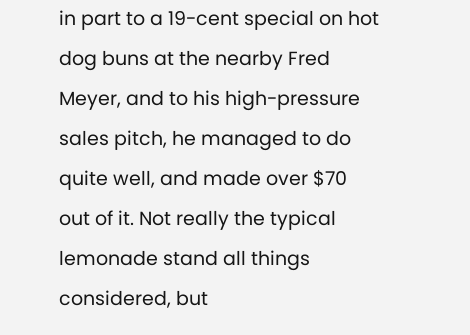in part to a 19-cent special on hot dog buns at the nearby Fred Meyer, and to his high-pressure sales pitch, he managed to do quite well, and made over $70 out of it. Not really the typical lemonade stand all things considered, but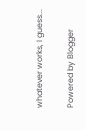whatever works, I guess...

Powered by Blogger